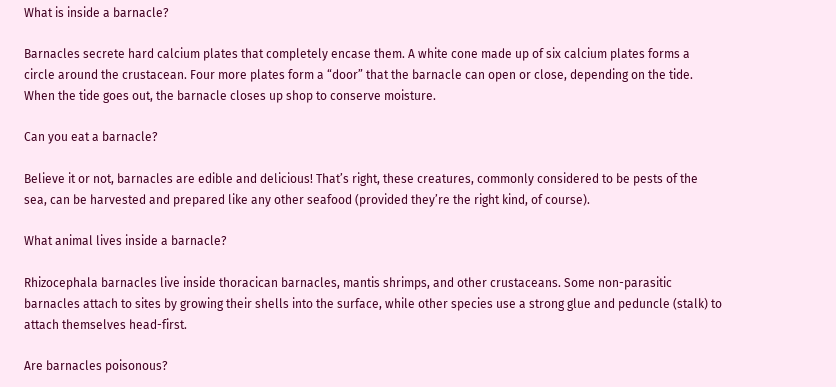What is inside a barnacle?

Barnacles secrete hard calcium plates that completely encase them. A white cone made up of six calcium plates forms a circle around the crustacean. Four more plates form a “door” that the barnacle can open or close, depending on the tide. When the tide goes out, the barnacle closes up shop to conserve moisture.

Can you eat a barnacle?

Believe it or not, barnacles are edible and delicious! That’s right, these creatures, commonly considered to be pests of the sea, can be harvested and prepared like any other seafood (provided they’re the right kind, of course).

What animal lives inside a barnacle?

Rhizocephala barnacles live inside thoracican barnacles, mantis shrimps, and other crustaceans. Some non-parasitic barnacles attach to sites by growing their shells into the surface, while other species use a strong glue and peduncle (stalk) to attach themselves head-first.

Are barnacles poisonous?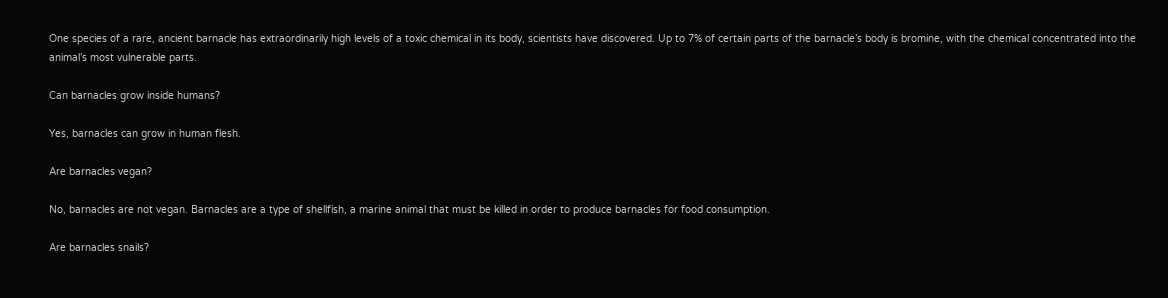One species of a rare, ancient barnacle has extraordinarily high levels of a toxic chemical in its body, scientists have discovered. Up to 7% of certain parts of the barnacle’s body is bromine, with the chemical concentrated into the animal’s most vulnerable parts.

Can barnacles grow inside humans?

Yes, barnacles can grow in human flesh.

Are barnacles vegan?

No, barnacles are not vegan. Barnacles are a type of shellfish, a marine animal that must be killed in order to produce barnacles for food consumption.

Are barnacles snails?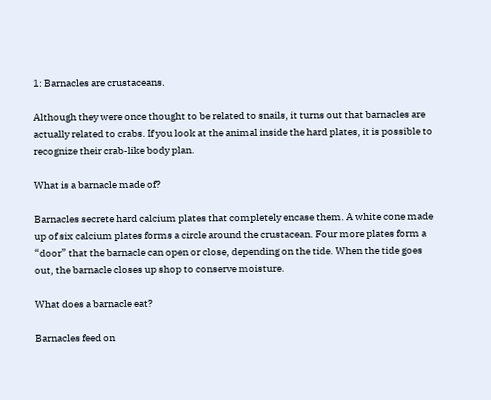1: Barnacles are crustaceans.

Although they were once thought to be related to snails, it turns out that barnacles are actually related to crabs. If you look at the animal inside the hard plates, it is possible to recognize their crab-like body plan.

What is a barnacle made of?

Barnacles secrete hard calcium plates that completely encase them. A white cone made up of six calcium plates forms a circle around the crustacean. Four more plates form a “door” that the barnacle can open or close, depending on the tide. When the tide goes out, the barnacle closes up shop to conserve moisture.

What does a barnacle eat?

Barnacles feed on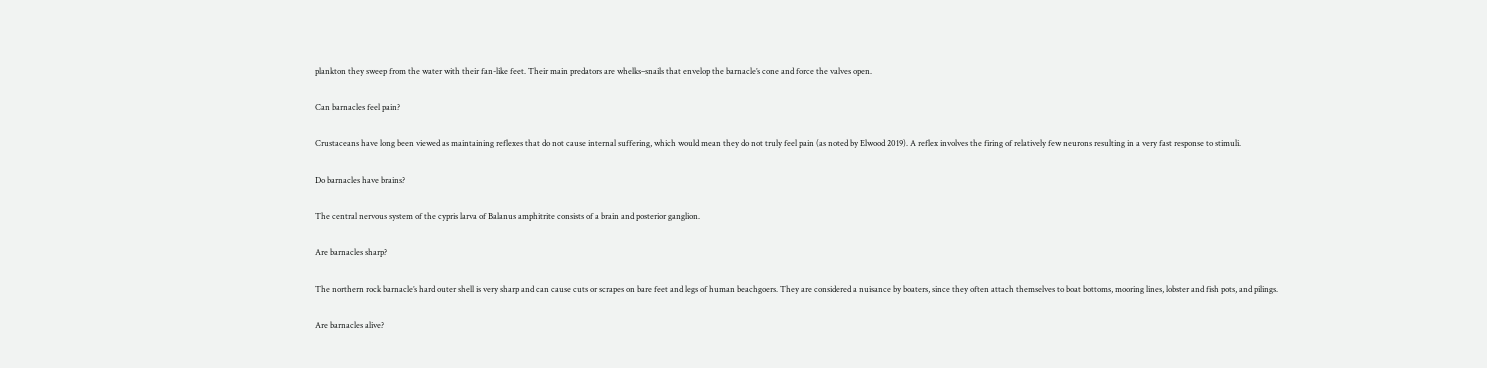plankton they sweep from the water with their fan-like feet. Their main predators are whelks–snails that envelop the barnacle’s cone and force the valves open.

Can barnacles feel pain?

Crustaceans have long been viewed as maintaining reflexes that do not cause internal suffering, which would mean they do not truly feel pain (as noted by Elwood 2019). A reflex involves the firing of relatively few neurons resulting in a very fast response to stimuli.

Do barnacles have brains?

The central nervous system of the cypris larva of Balanus amphitrite consists of a brain and posterior ganglion.

Are barnacles sharp?

The northern rock barnacle’s hard outer shell is very sharp and can cause cuts or scrapes on bare feet and legs of human beachgoers. They are considered a nuisance by boaters, since they often attach themselves to boat bottoms, mooring lines, lobster and fish pots, and pilings.

Are barnacles alive?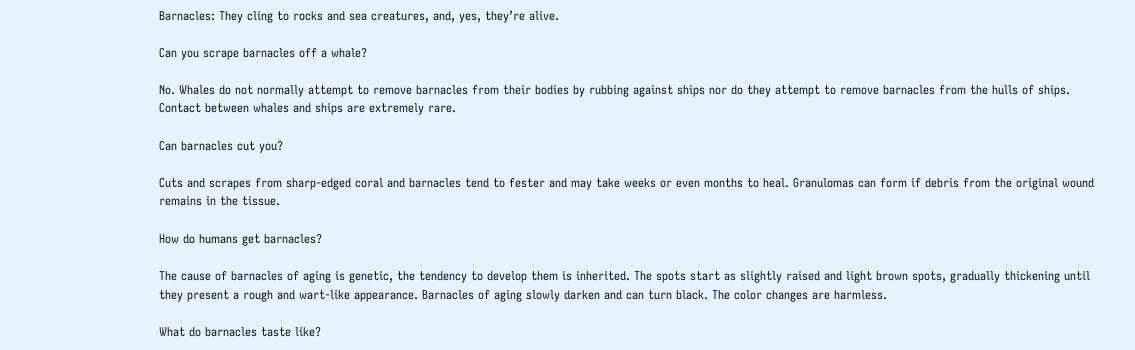Barnacles: They cling to rocks and sea creatures, and, yes, they’re alive.

Can you scrape barnacles off a whale?

No. Whales do not normally attempt to remove barnacles from their bodies by rubbing against ships nor do they attempt to remove barnacles from the hulls of ships. Contact between whales and ships are extremely rare.

Can barnacles cut you?

Cuts and scrapes from sharp-edged coral and barnacles tend to fester and may take weeks or even months to heal. Granulomas can form if debris from the original wound remains in the tissue.

How do humans get barnacles?

The cause of barnacles of aging is genetic, the tendency to develop them is inherited. The spots start as slightly raised and light brown spots, gradually thickening until they present a rough and wart-like appearance. Barnacles of aging slowly darken and can turn black. The color changes are harmless.

What do barnacles taste like?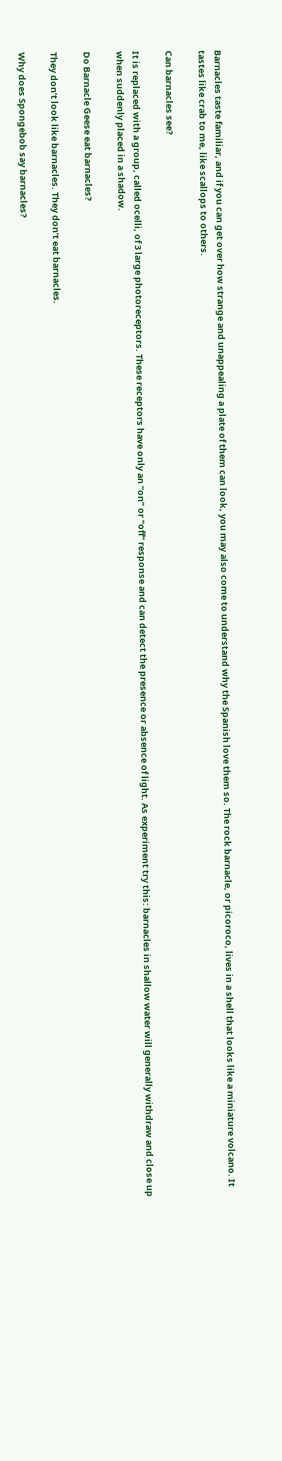Barnacles taste familiar, and if you can get over how strange and unappealing a plate of them can look, you may also come to understand why the Spanish love them so. The rock barnacle, or picoroco, lives in a shell that looks like a miniature volcano. It tastes like crab to me, like scallops to others.

Can barnacles see?

It is replaced with a group, called ocelli, of 3 large photoreceptors. These receptors have only an “on” or “off” response and can detect the presence or absence of light. As experiment try this: barnacles in shallow water will generally withdraw and close up when suddenly placed in a shadow.

Do Barnacle Geese eat barnacles?

They don’t look like barnacles. They don’t eat barnacles.

Why does Spongebob say barnacles?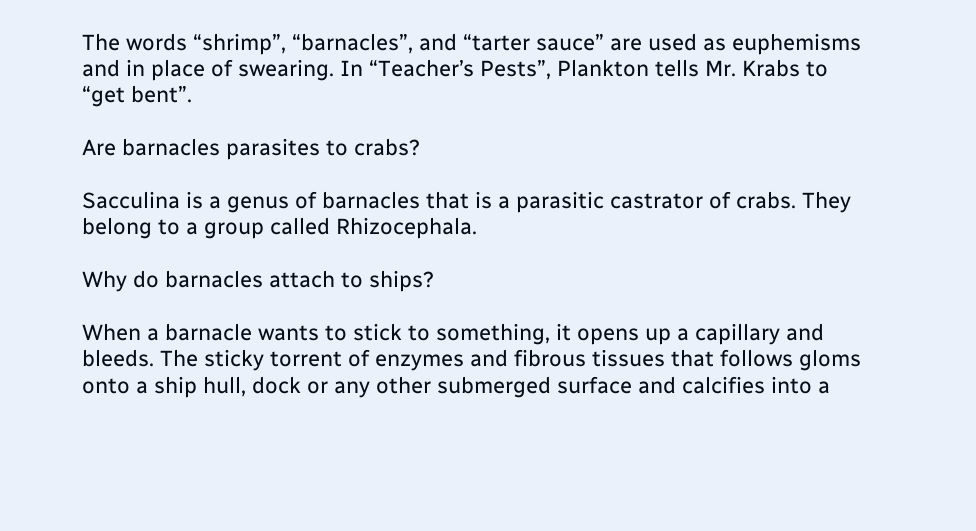The words “shrimp”, “barnacles”, and “tarter sauce” are used as euphemisms and in place of swearing. In “Teacher’s Pests”, Plankton tells Mr. Krabs to “get bent”.

Are barnacles parasites to crabs?

Sacculina is a genus of barnacles that is a parasitic castrator of crabs. They belong to a group called Rhizocephala.

Why do barnacles attach to ships?

When a barnacle wants to stick to something, it opens up a capillary and bleeds. The sticky torrent of enzymes and fibrous tissues that follows gloms onto a ship hull, dock or any other submerged surface and calcifies into a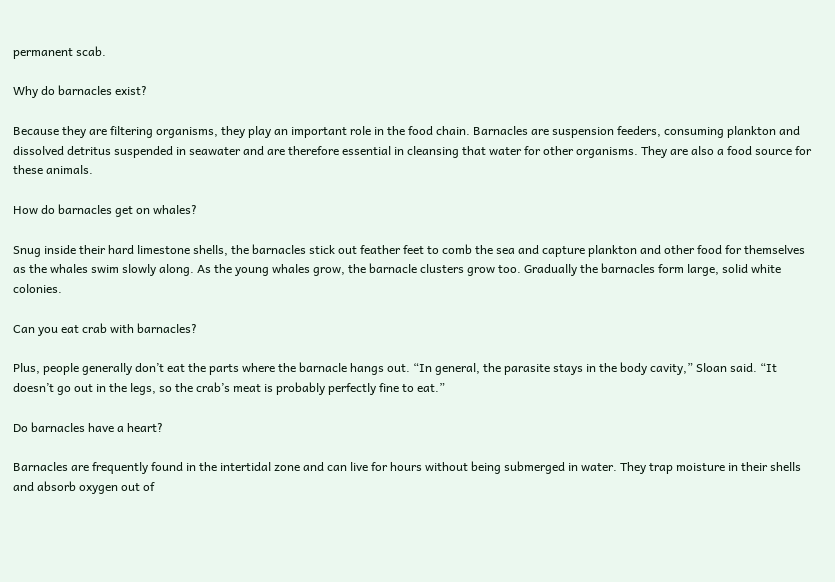permanent scab.

Why do barnacles exist?

Because they are filtering organisms, they play an important role in the food chain. Barnacles are suspension feeders, consuming plankton and dissolved detritus suspended in seawater and are therefore essential in cleansing that water for other organisms. They are also a food source for these animals.

How do barnacles get on whales?

Snug inside their hard limestone shells, the barnacles stick out feather feet to comb the sea and capture plankton and other food for themselves as the whales swim slowly along. As the young whales grow, the barnacle clusters grow too. Gradually the barnacles form large, solid white colonies.

Can you eat crab with barnacles?

Plus, people generally don’t eat the parts where the barnacle hangs out. “In general, the parasite stays in the body cavity,” Sloan said. “It doesn’t go out in the legs, so the crab’s meat is probably perfectly fine to eat.”

Do barnacles have a heart?

Barnacles are frequently found in the intertidal zone and can live for hours without being submerged in water. They trap moisture in their shells and absorb oxygen out of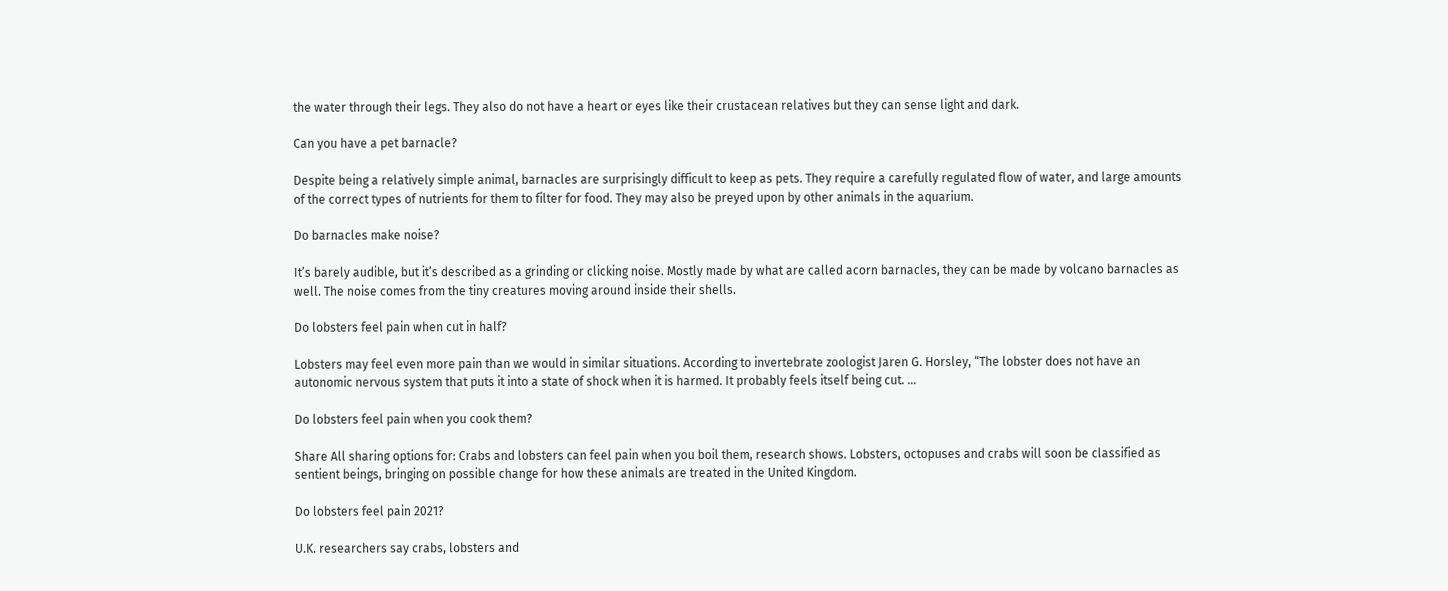the water through their legs. They also do not have a heart or eyes like their crustacean relatives but they can sense light and dark.

Can you have a pet barnacle?

Despite being a relatively simple animal, barnacles are surprisingly difficult to keep as pets. They require a carefully regulated flow of water, and large amounts of the correct types of nutrients for them to filter for food. They may also be preyed upon by other animals in the aquarium.

Do barnacles make noise?

It’s barely audible, but it’s described as a grinding or clicking noise. Mostly made by what are called acorn barnacles, they can be made by volcano barnacles as well. The noise comes from the tiny creatures moving around inside their shells.

Do lobsters feel pain when cut in half?

Lobsters may feel even more pain than we would in similar situations. According to invertebrate zoologist Jaren G. Horsley, “The lobster does not have an autonomic nervous system that puts it into a state of shock when it is harmed. It probably feels itself being cut. …

Do lobsters feel pain when you cook them?

Share All sharing options for: Crabs and lobsters can feel pain when you boil them, research shows. Lobsters, octopuses and crabs will soon be classified as sentient beings, bringing on possible change for how these animals are treated in the United Kingdom.

Do lobsters feel pain 2021?

U.K. researchers say crabs, lobsters and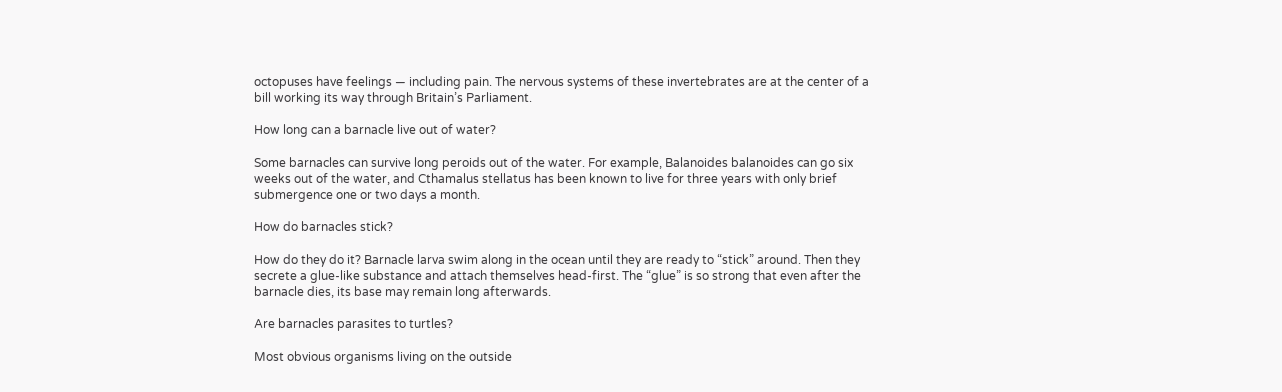octopuses have feelings — including pain. The nervous systems of these invertebrates are at the center of a bill working its way through Britain’s Parliament.

How long can a barnacle live out of water?

Some barnacles can survive long peroids out of the water. For example, Balanoides balanoides can go six weeks out of the water, and Cthamalus stellatus has been known to live for three years with only brief submergence one or two days a month.

How do barnacles stick?

How do they do it? Barnacle larva swim along in the ocean until they are ready to “stick” around. Then they secrete a glue-like substance and attach themselves head-first. The “glue” is so strong that even after the barnacle dies, its base may remain long afterwards.

Are barnacles parasites to turtles?

Most obvious organisms living on the outside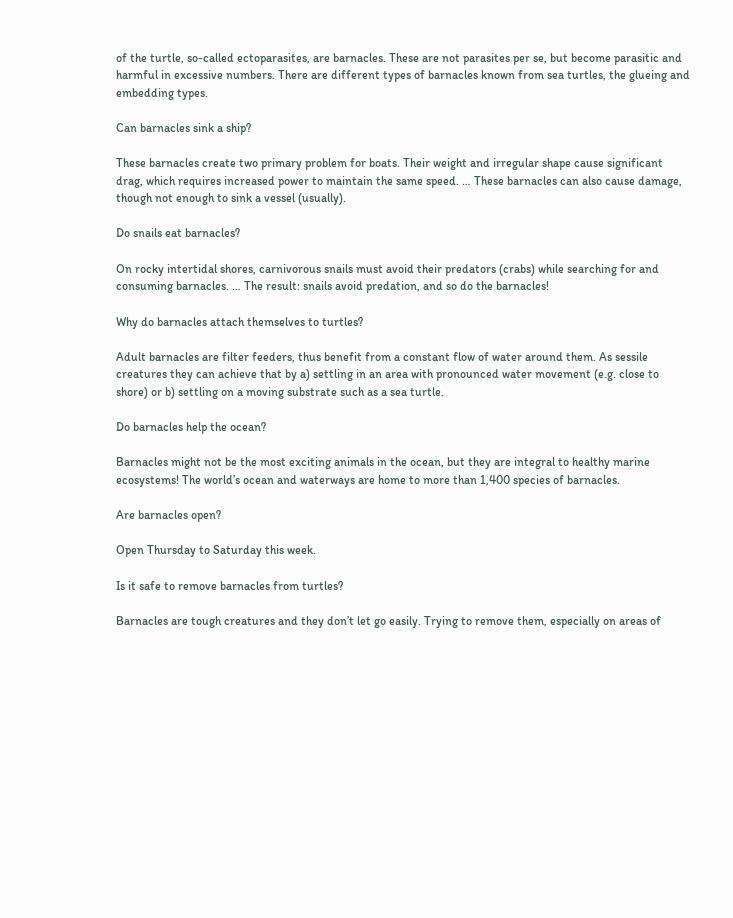of the turtle, so-called ectoparasites, are barnacles. These are not parasites per se, but become parasitic and harmful in excessive numbers. There are different types of barnacles known from sea turtles, the glueing and embedding types.

Can barnacles sink a ship?

These barnacles create two primary problem for boats. Their weight and irregular shape cause significant drag, which requires increased power to maintain the same speed. … These barnacles can also cause damage, though not enough to sink a vessel (usually).

Do snails eat barnacles?

On rocky intertidal shores, carnivorous snails must avoid their predators (crabs) while searching for and consuming barnacles. … The result: snails avoid predation, and so do the barnacles!

Why do barnacles attach themselves to turtles?

Adult barnacles are filter feeders, thus benefit from a constant flow of water around them. As sessile creatures they can achieve that by a) settling in an area with pronounced water movement (e.g. close to shore) or b) settling on a moving substrate such as a sea turtle.

Do barnacles help the ocean?

Barnacles might not be the most exciting animals in the ocean, but they are integral to healthy marine ecosystems! The world’s ocean and waterways are home to more than 1,400 species of barnacles.

Are barnacles open?

Open Thursday to Saturday this week.

Is it safe to remove barnacles from turtles?

Barnacles are tough creatures and they don’t let go easily. Trying to remove them, especially on areas of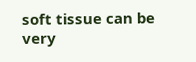soft tissue can be very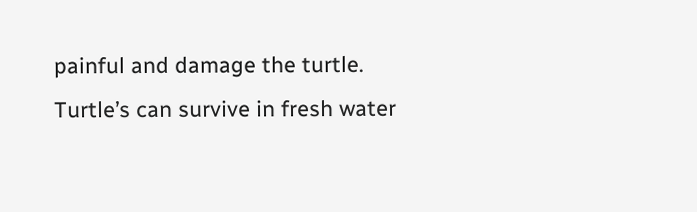painful and damage the turtle. Turtle’s can survive in fresh water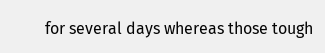for several days whereas those tough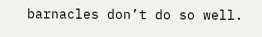barnacles don’t do so well.